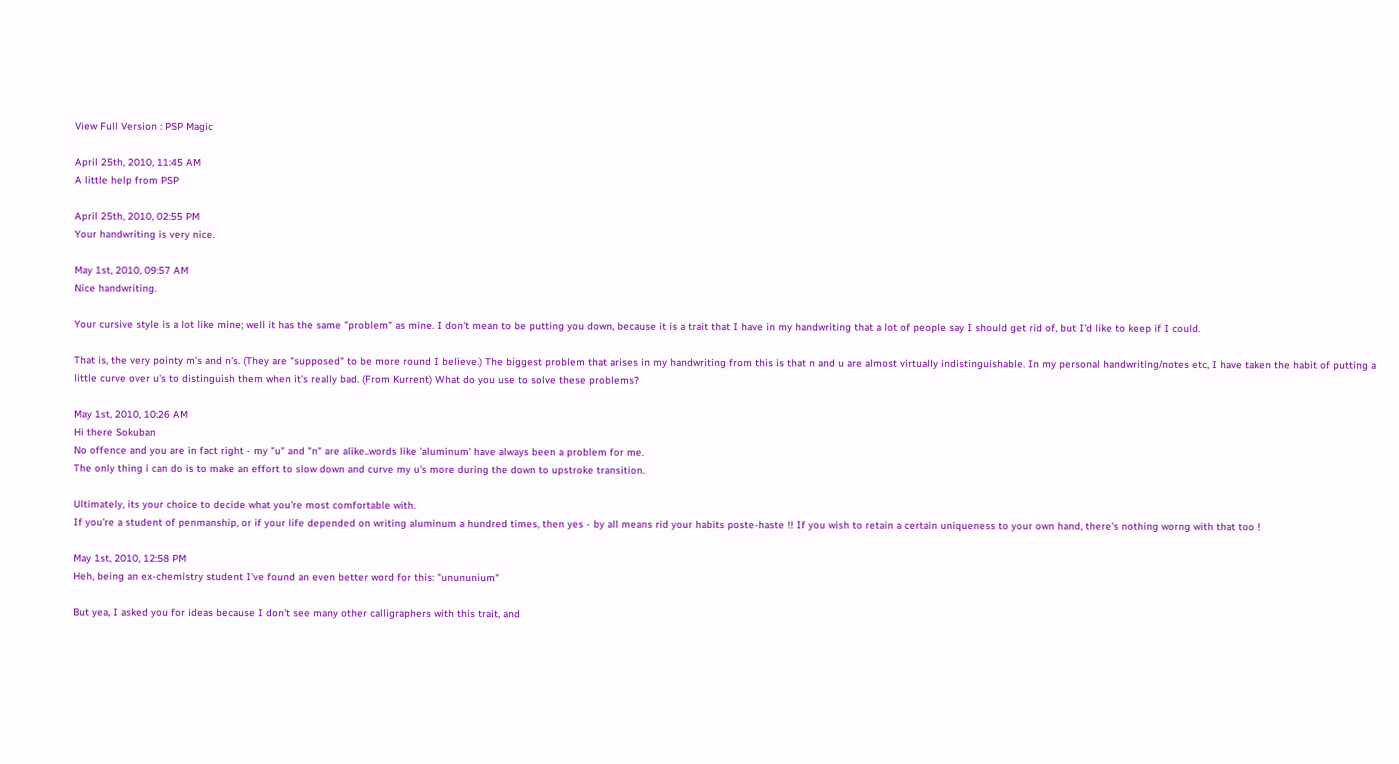View Full Version : PSP Magic

April 25th, 2010, 11:45 AM
A little help from PSP

April 25th, 2010, 02:55 PM
Your handwriting is very nice.

May 1st, 2010, 09:57 AM
Nice handwriting.

Your cursive style is a lot like mine; well it has the same "problem" as mine. I don't mean to be putting you down, because it is a trait that I have in my handwriting that a lot of people say I should get rid of, but I'd like to keep if I could.

That is, the very pointy m's and n's. (They are "supposed" to be more round I believe.) The biggest problem that arises in my handwriting from this is that n and u are almost virtually indistinguishable. In my personal handwriting/notes etc, I have taken the habit of putting a little curve over u's to distinguish them when it's really bad. (From Kurrent) What do you use to solve these problems?

May 1st, 2010, 10:26 AM
Hi there Sokuban
No offence and you are in fact right - my "u" and "n" are alike..words like 'aluminum' have always been a problem for me.
The only thing i can do is to make an effort to slow down and curve my u's more during the down to upstroke transition.

Ultimately, its your choice to decide what you're most comfortable with.
If you're a student of penmanship, or if your life depended on writing aluminum a hundred times, then yes - by all means rid your habits poste-haste !! If you wish to retain a certain uniqueness to your own hand, there's nothing worng with that too !

May 1st, 2010, 12:58 PM
Heh, being an ex-chemistry student I've found an even better word for this: "unununium"

But yea, I asked you for ideas because I don't see many other calligraphers with this trait, and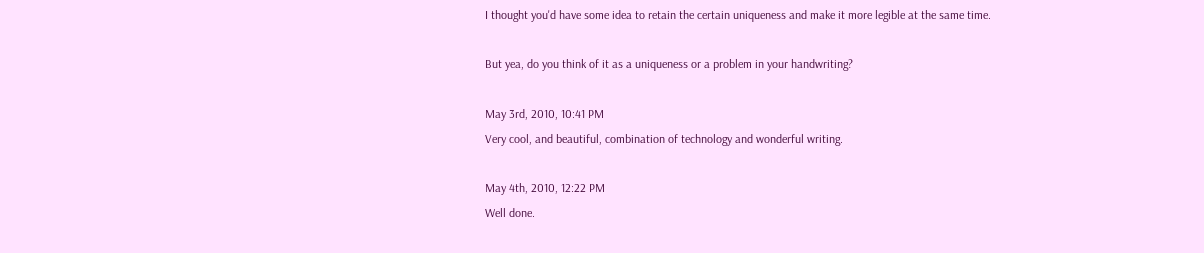I thought you'd have some idea to retain the certain uniqueness and make it more legible at the same time.

But yea, do you think of it as a uniqueness or a problem in your handwriting?

May 3rd, 2010, 10:41 PM
Very cool, and beautiful, combination of technology and wonderful writing.

May 4th, 2010, 12:22 PM
Well done.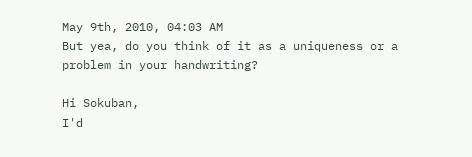May 9th, 2010, 04:03 AM
But yea, do you think of it as a uniqueness or a problem in your handwriting?

Hi Sokuban,
I'd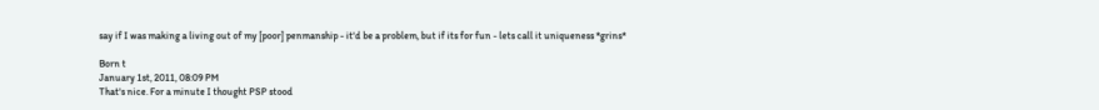say if I was making a living out of my [poor] penmanship - it'd be a problem, but if its for fun - lets call it uniqueness *grins*

Born t
January 1st, 2011, 08:09 PM
That's nice. For a minute I thought PSP stood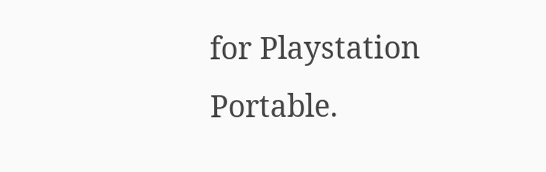for Playstation Portable.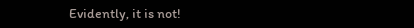Evidently, it is not!